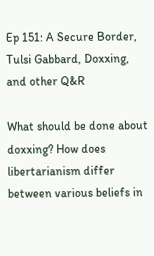Ep 151: A Secure Border, Tulsi Gabbard, Doxxing, and other Q&R

What should be done about doxxing? How does libertarianism differ between various beliefs in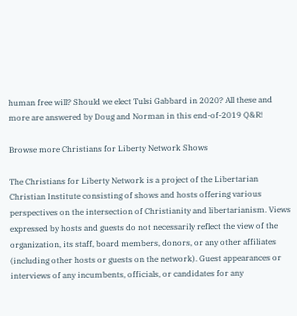human free will? Should we elect Tulsi Gabbard in 2020? All these and more are answered by Doug and Norman in this end-of-2019 Q&R!

Browse more Christians for Liberty Network Shows

The Christians for Liberty Network is a project of the Libertarian Christian Institute consisting of shows and hosts offering various perspectives on the intersection of Christianity and libertarianism. Views expressed by hosts and guests do not necessarily reflect the view of the organization, its staff, board members, donors, or any other affiliates (including other hosts or guests on the network). Guest appearances or interviews of any incumbents, officials, or candidates for any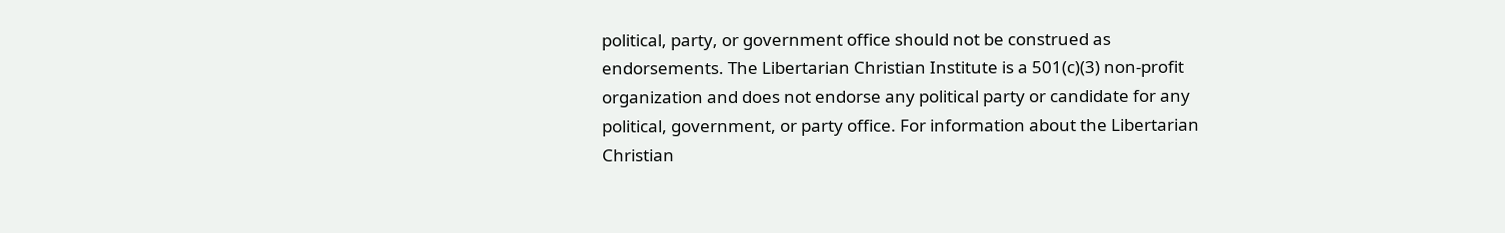political, party, or government office should not be construed as endorsements. The Libertarian Christian Institute is a 501(c)(3) non-profit organization and does not endorse any political party or candidate for any political, government, or party office. For information about the Libertarian Christian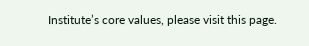Institute’s core values, please visit this page.